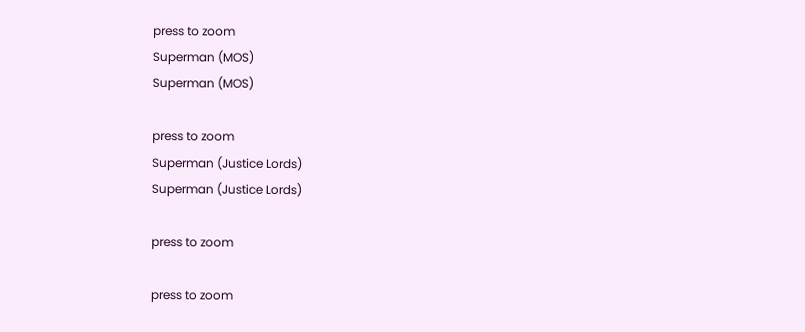press to zoom
Superman (MOS)
Superman (MOS)

press to zoom
Superman (Justice Lords)
Superman (Justice Lords)

press to zoom

press to zoom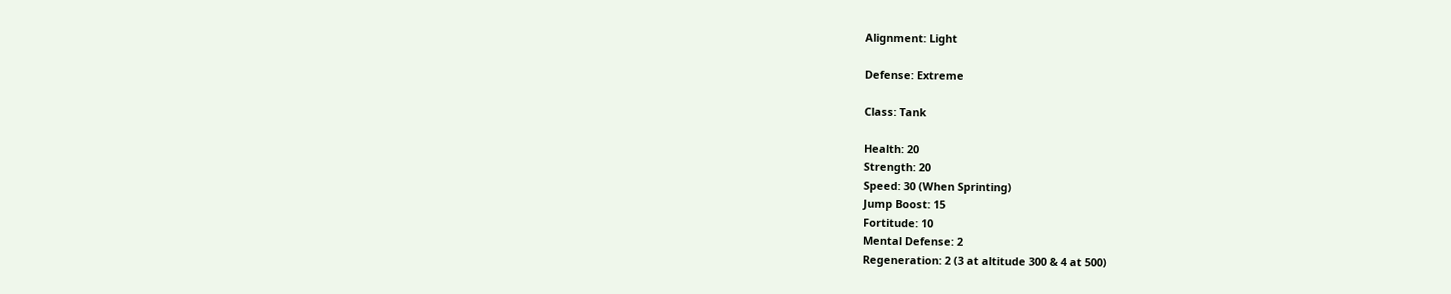Alignment: Light

Defense: Extreme

Class: Tank

Health: 20
Strength: 20
Speed: 30 (When Sprinting)
Jump Boost: 15
Fortitude: 10
Mental Defense: 2
Regeneration: 2 (3 at altitude 300 & 4 at 500)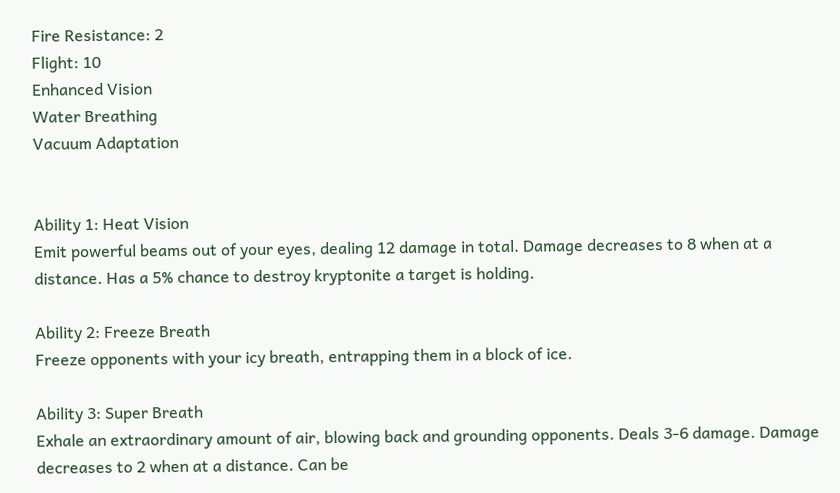Fire Resistance: 2
Flight: 10
Enhanced Vision
Water Breathing
Vacuum Adaptation


Ability 1: Heat Vision
Emit powerful beams out of your eyes, dealing 12 damage in total. Damage decreases to 8 when at a distance. Has a 5% chance to destroy kryptonite a target is holding.

Ability 2: Freeze Breath
Freeze opponents with your icy breath, entrapping them in a block of ice.

Ability 3: Super Breath
Exhale an extraordinary amount of air, blowing back and grounding opponents. Deals 3-6 damage. Damage decreases to 2 when at a distance. Can be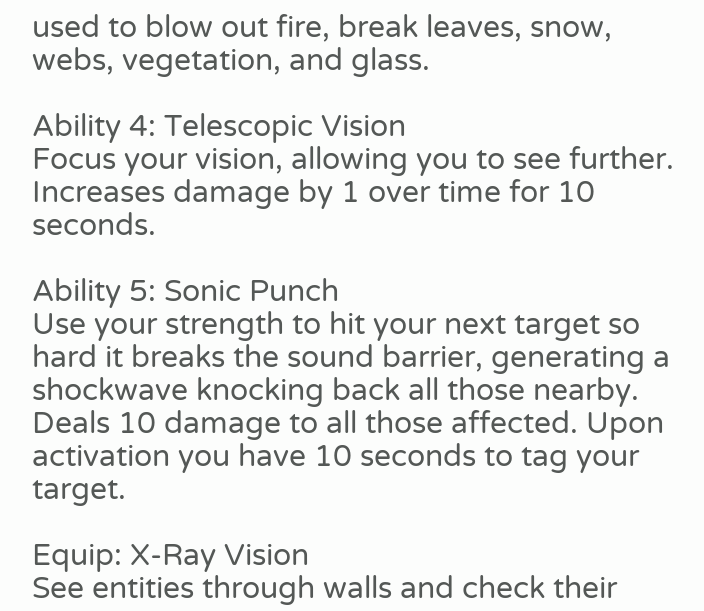used to blow out fire, break leaves, snow, webs, vegetation, and glass.

Ability 4: Telescopic Vision
Focus your vision, allowing you to see further. Increases damage by 1 over time for 10 seconds.

Ability 5: Sonic Punch
Use your strength to hit your next target so hard it breaks the sound barrier, generating a shockwave knocking back all those nearby. Deals 10 damage to all those affected. Upon activation you have 10 seconds to tag your target.

Equip: X-Ray Vision
See entities through walls and check their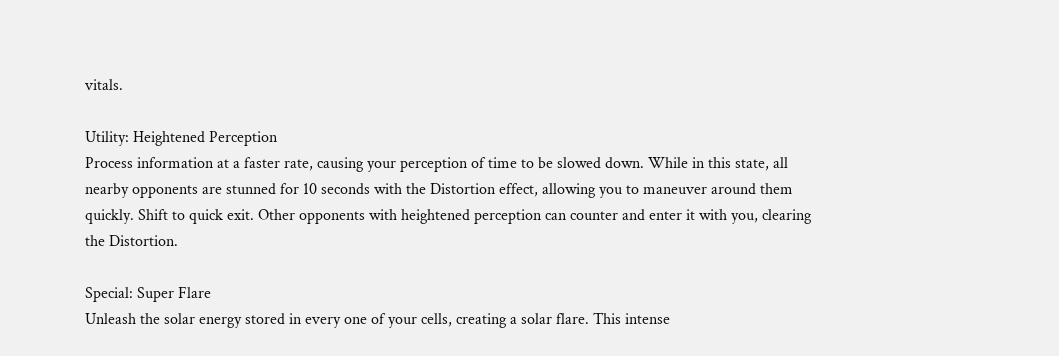vitals.

Utility: Heightened Perception
Process information at a faster rate, causing your perception of time to be slowed down. While in this state, all nearby opponents are stunned for 10 seconds with the Distortion effect, allowing you to maneuver around them quickly. Shift to quick exit. Other opponents with heightened perception can counter and enter it with you, clearing the Distortion.

Special: Super Flare
Unleash the solar energy stored in every one of your cells, creating a solar flare. This intense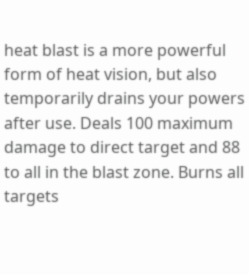heat blast is a more powerful form of heat vision, but also temporarily drains your powers after use. Deals 100 maximum damage to direct target and 88 to all in the blast zone. Burns all targets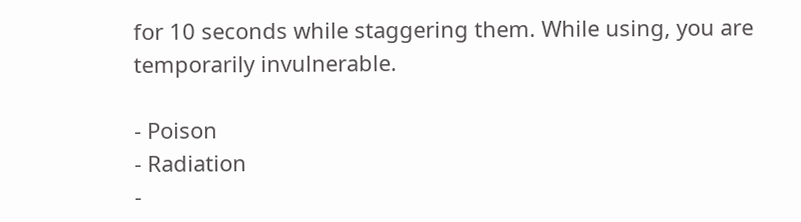for 10 seconds while staggering them. While using, you are temporarily invulnerable.

- Poison
- Radiation
-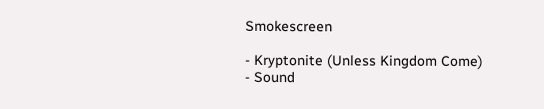Smokescreen

- Kryptonite (Unless Kingdom Come)
- Sound